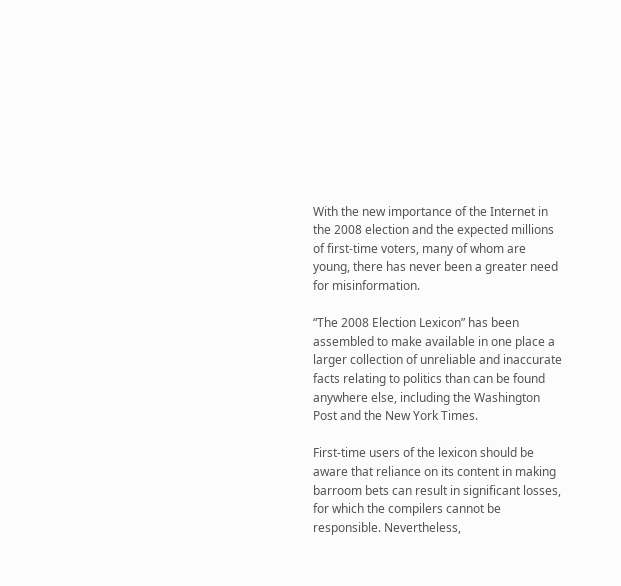With the new importance of the Internet in the 2008 election and the expected millions of first-time voters, many of whom are young, there has never been a greater need for misinformation.

“The 2008 Election Lexicon” has been assembled to make available in one place a larger collection of unreliable and inaccurate facts relating to politics than can be found anywhere else, including the Washington Post and the New York Times.

First-time users of the lexicon should be aware that reliance on its content in making barroom bets can result in significant losses, for which the compilers cannot be responsible. Nevertheless,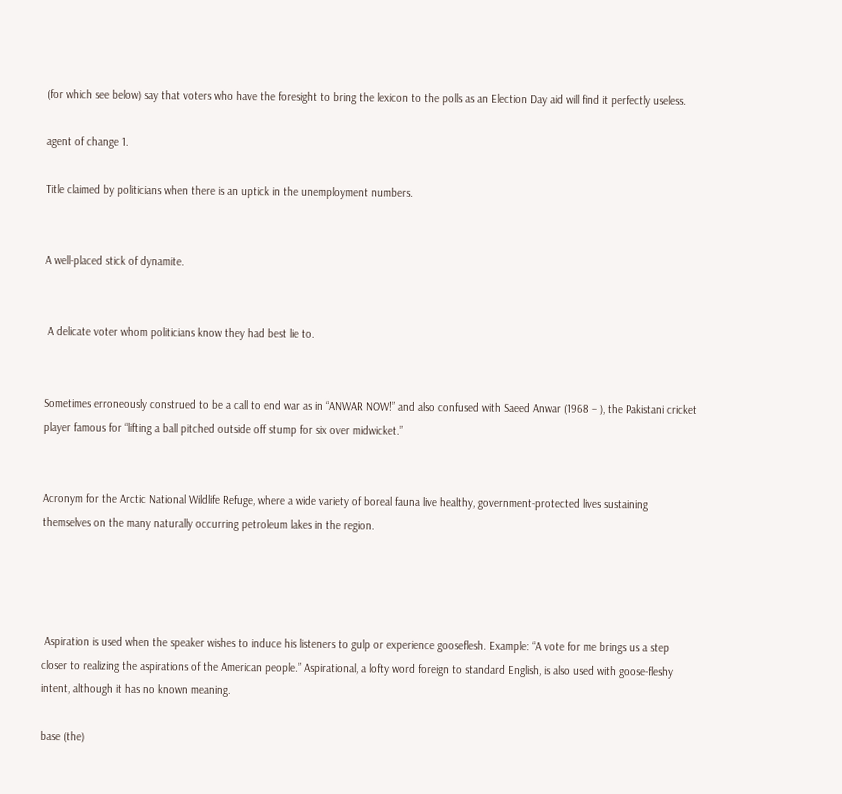(for which see below) say that voters who have the foresight to bring the lexicon to the polls as an Election Day aid will find it perfectly useless.

agent of change 1.

Title claimed by politicians when there is an uptick in the unemployment numbers.


A well-placed stick of dynamite.


 A delicate voter whom politicians know they had best lie to.


Sometimes erroneously construed to be a call to end war as in “ANWAR NOW!” and also confused with Saeed Anwar (1968 – ), the Pakistani cricket player famous for “lifting a ball pitched outside off stump for six over midwicket.”


Acronym for the Arctic National Wildlife Refuge, where a wide variety of boreal fauna live healthy, government-protected lives sustaining themselves on the many naturally occurring petroleum lakes in the region.




 Aspiration is used when the speaker wishes to induce his listeners to gulp or experience gooseflesh. Example: “A vote for me brings us a step closer to realizing the aspirations of the American people.” Aspirational, a lofty word foreign to standard English, is also used with goose-fleshy intent, although it has no known meaning.

base (the)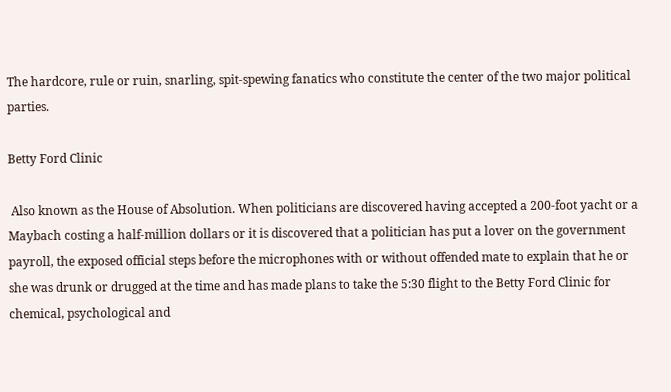The hardcore, rule or ruin, snarling, spit-spewing fanatics who constitute the center of the two major political parties.

Betty Ford Clinic

 Also known as the House of Absolution. When politicians are discovered having accepted a 200-foot yacht or a Maybach costing a half-million dollars or it is discovered that a politician has put a lover on the government payroll, the exposed official steps before the microphones with or without offended mate to explain that he or she was drunk or drugged at the time and has made plans to take the 5:30 flight to the Betty Ford Clinic for chemical, psychological and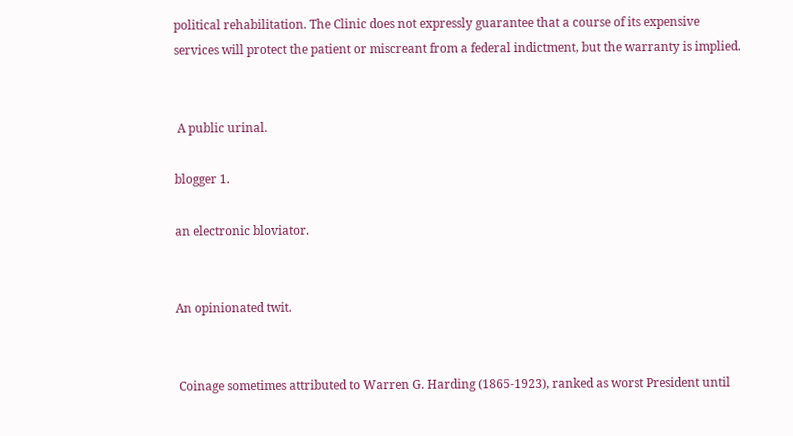political rehabilitation. The Clinic does not expressly guarantee that a course of its expensive services will protect the patient or miscreant from a federal indictment, but the warranty is implied.


 A public urinal.

blogger 1.

an electronic bloviator.


An opinionated twit.


 Coinage sometimes attributed to Warren G. Harding (1865-1923), ranked as worst President until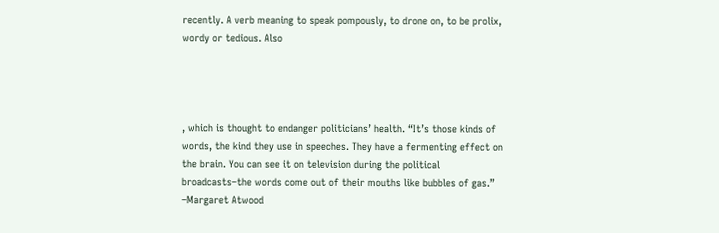recently. A verb meaning to speak pompously, to drone on, to be prolix, wordy or tedious. Also




, which is thought to endanger politicians’ health. “It’s those kinds of words, the kind they use in speeches. They have a fermenting effect on the brain. You can see it on television during the political broadcasts–the words come out of their mouths like bubbles of gas.”  –Margaret Atwood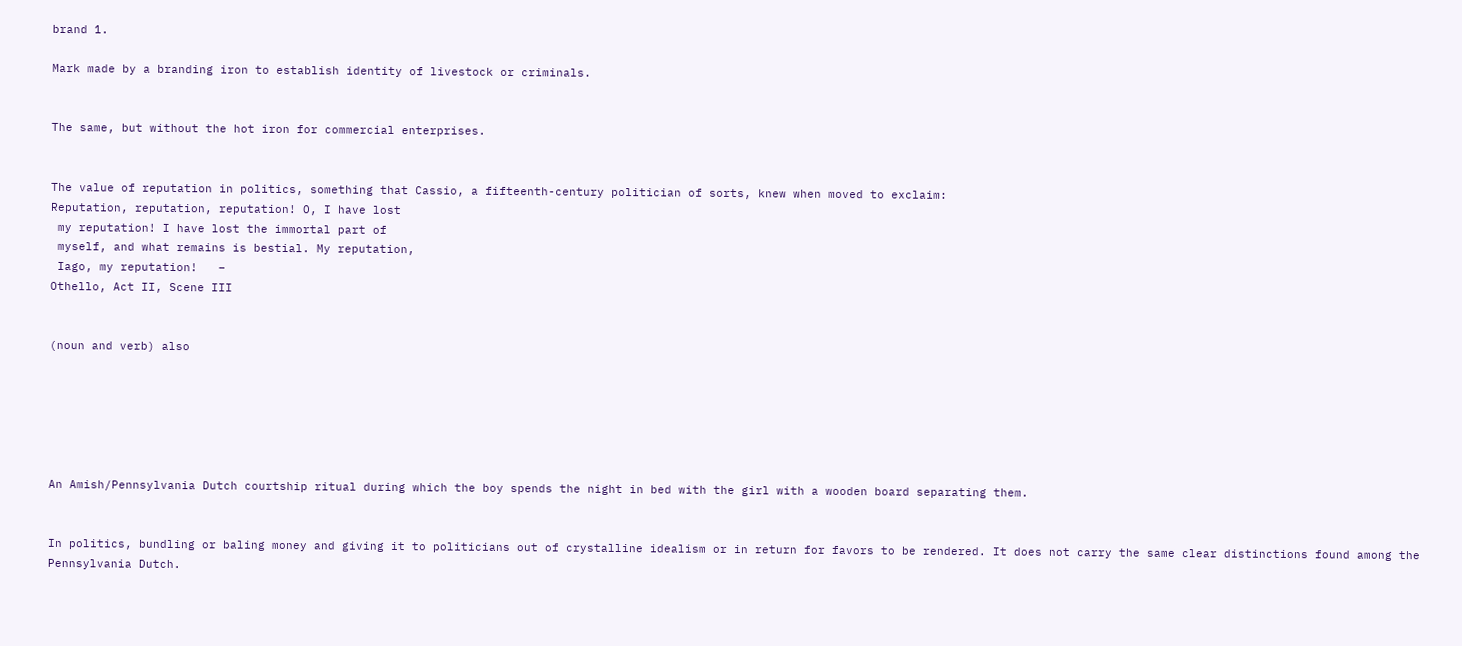brand 1.

Mark made by a branding iron to establish identity of livestock or criminals.


The same, but without the hot iron for commercial enterprises.


The value of reputation in politics, something that Cassio, a fifteenth-century politician of sorts, knew when moved to exclaim:
Reputation, reputation, reputation! O, I have lost
 my reputation! I have lost the immortal part of
 myself, and what remains is bestial. My reputation,
 Iago, my reputation!   –
Othello, Act II, Scene III


(noun and verb) also






An Amish/Pennsylvania Dutch courtship ritual during which the boy spends the night in bed with the girl with a wooden board separating them.


In politics, bundling or baling money and giving it to politicians out of crystalline idealism or in return for favors to be rendered. It does not carry the same clear distinctions found among the Pennsylvania Dutch.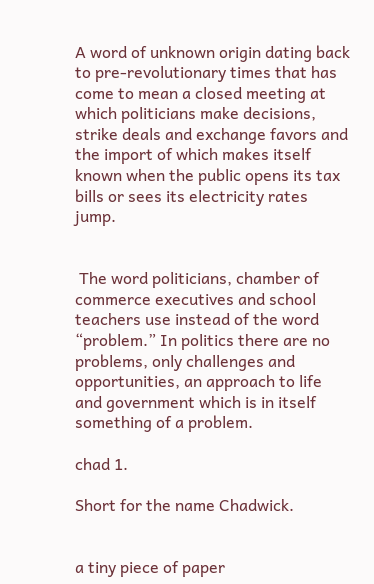A word of unknown origin dating back to pre-revolutionary times that has come to mean a closed meeting at which politicians make decisions, strike deals and exchange favors and the import of which makes itself known when the public opens its tax bills or sees its electricity rates jump.


 The word politicians, chamber of commerce executives and school teachers use instead of the word “problem.” In politics there are no problems, only challenges and opportunities, an approach to life and government which is in itself something of a problem.

chad 1.

Short for the name Chadwick.


a tiny piece of paper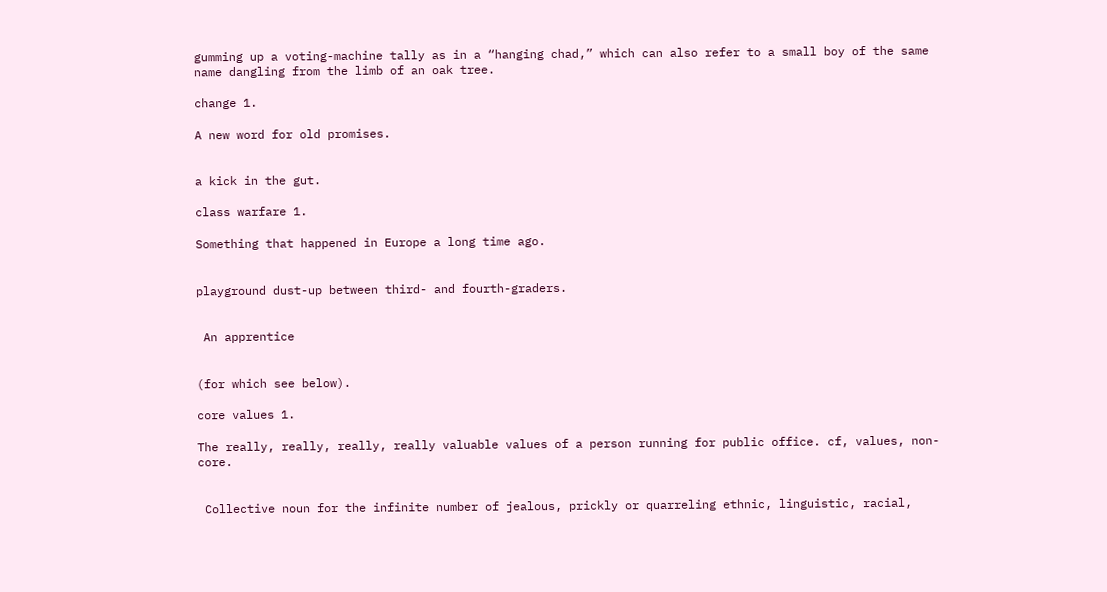gumming up a voting-machine tally as in a “hanging chad,” which can also refer to a small boy of the same name dangling from the limb of an oak tree.

change 1.

A new word for old promises.


a kick in the gut.

class warfare 1.

Something that happened in Europe a long time ago.


playground dust-up between third- and fourth-graders.


 An apprentice


(for which see below).

core values 1.

The really, really, really, really valuable values of a person running for public office. cf, values, non-core.


 Collective noun for the infinite number of jealous, prickly or quarreling ethnic, linguistic, racial,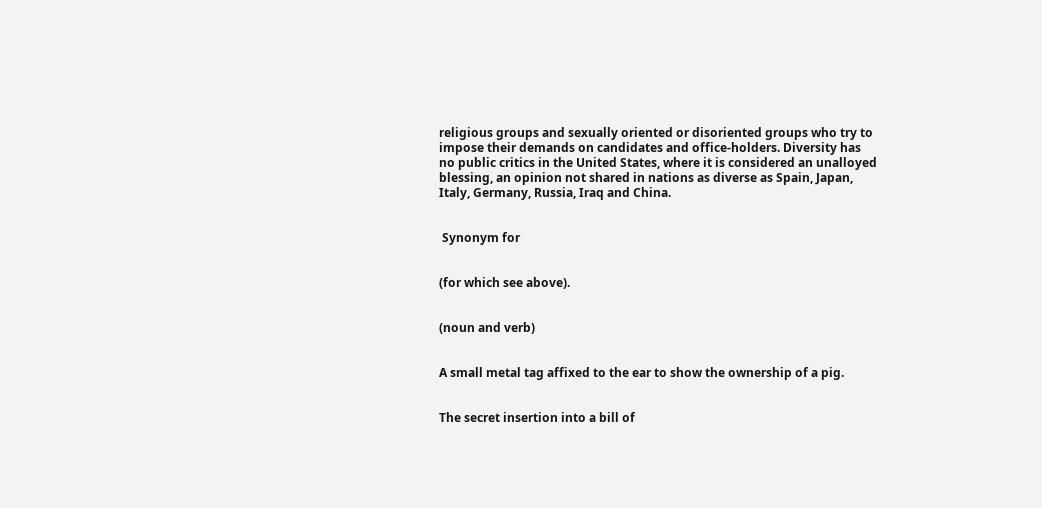religious groups and sexually oriented or disoriented groups who try to impose their demands on candidates and office-holders. Diversity has no public critics in the United States, where it is considered an unalloyed blessing, an opinion not shared in nations as diverse as Spain, Japan, Italy, Germany, Russia, Iraq and China.


 Synonym for


(for which see above).


(noun and verb)


A small metal tag affixed to the ear to show the ownership of a pig.


The secret insertion into a bill of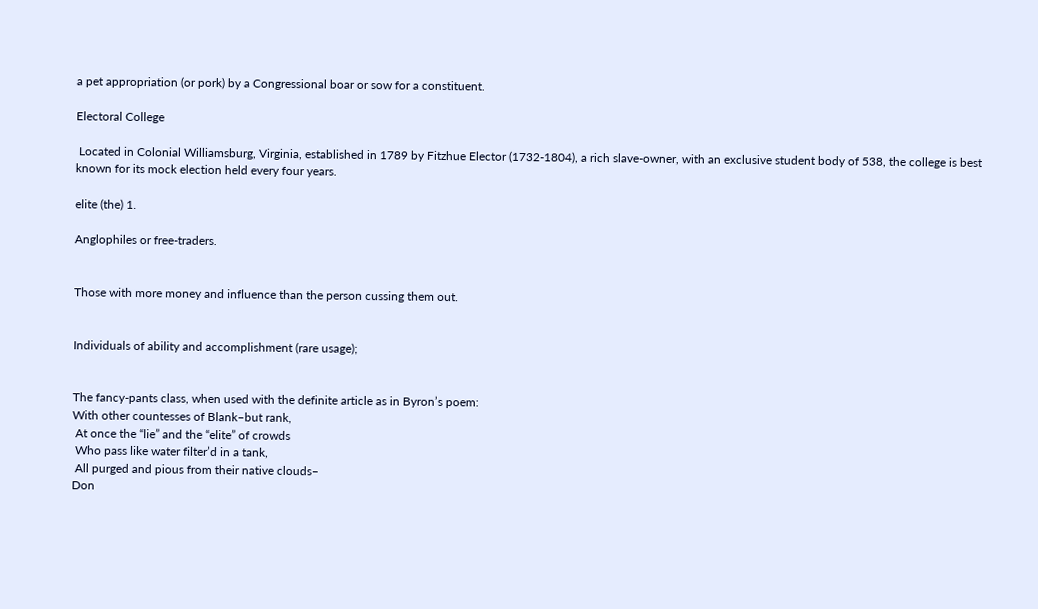a pet appropriation (or pork) by a Congressional boar or sow for a constituent.

Electoral College

 Located in Colonial Williamsburg, Virginia, established in 1789 by Fitzhue Elector (1732-1804), a rich slave-owner, with an exclusive student body of 538, the college is best known for its mock election held every four years.

elite (the) 1.

Anglophiles or free-traders.


Those with more money and influence than the person cussing them out.


Individuals of ability and accomplishment (rare usage);


The fancy-pants class, when used with the definite article as in Byron’s poem:
With other countesses of Blank–but rank,
 At once the “lie” and the “elite” of crowds
 Who pass like water filter’d in a tank,
 All purged and pious from their native clouds–
Don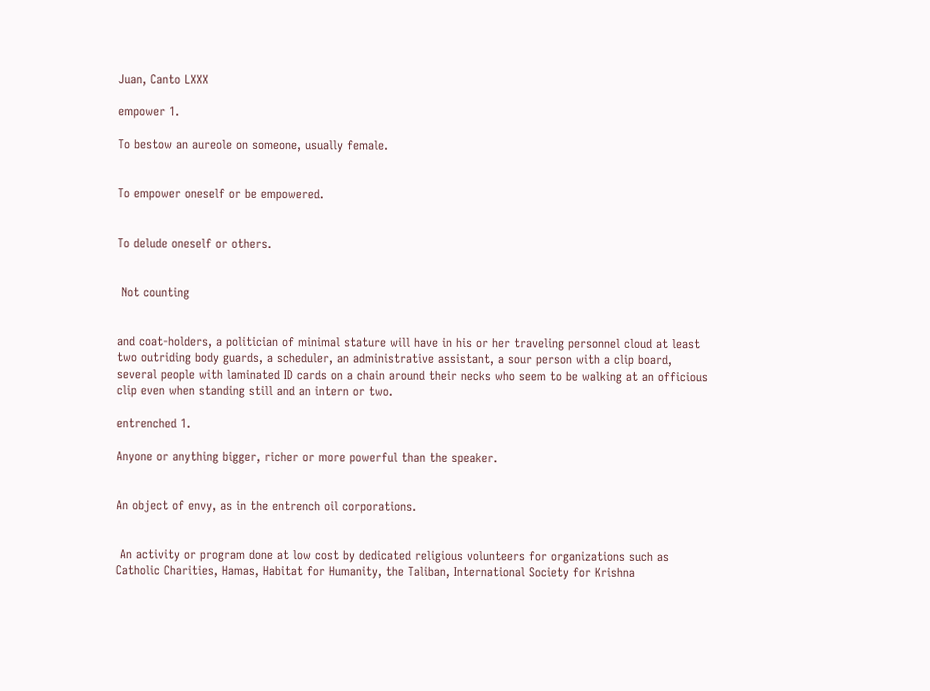Juan, Canto LXXX

empower 1.

To bestow an aureole on someone, usually female.


To empower oneself or be empowered.


To delude oneself or others.


 Not counting


and coat-holders, a politician of minimal stature will have in his or her traveling personnel cloud at least two outriding body guards, a scheduler, an administrative assistant, a sour person with a clip board, several people with laminated ID cards on a chain around their necks who seem to be walking at an officious clip even when standing still and an intern or two.

entrenched 1.

Anyone or anything bigger, richer or more powerful than the speaker.


An object of envy, as in the entrench oil corporations.


 An activity or program done at low cost by dedicated religious volunteers for organizations such as Catholic Charities, Hamas, Habitat for Humanity, the Taliban, International Society for Krishna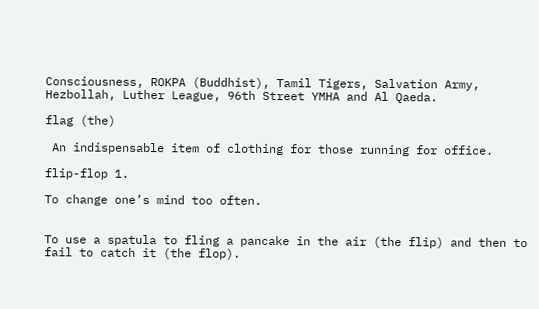Consciousness, ROKPA (Buddhist), Tamil Tigers, Salvation Army, Hezbollah, Luther League, 96th Street YMHA and Al Qaeda.

flag (the)

 An indispensable item of clothing for those running for office.

flip-flop 1.

To change one’s mind too often.


To use a spatula to fling a pancake in the air (the flip) and then to fail to catch it (the flop).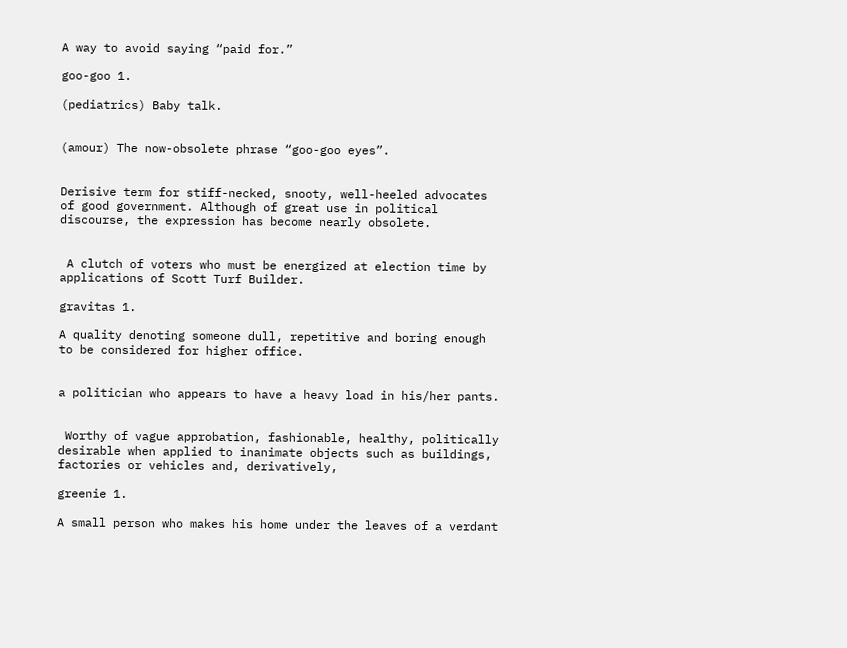A way to avoid saying “paid for.”

goo-goo 1.

(pediatrics) Baby talk.


(amour) The now-obsolete phrase “goo-goo eyes”.


Derisive term for stiff-necked, snooty, well-heeled advocates of good government. Although of great use in political discourse, the expression has become nearly obsolete.


 A clutch of voters who must be energized at election time by applications of Scott Turf Builder.

gravitas 1.

A quality denoting someone dull, repetitive and boring enough to be considered for higher office.


a politician who appears to have a heavy load in his/her pants.


 Worthy of vague approbation, fashionable, healthy, politically desirable when applied to inanimate objects such as buildings, factories or vehicles and, derivatively,

greenie 1.

A small person who makes his home under the leaves of a verdant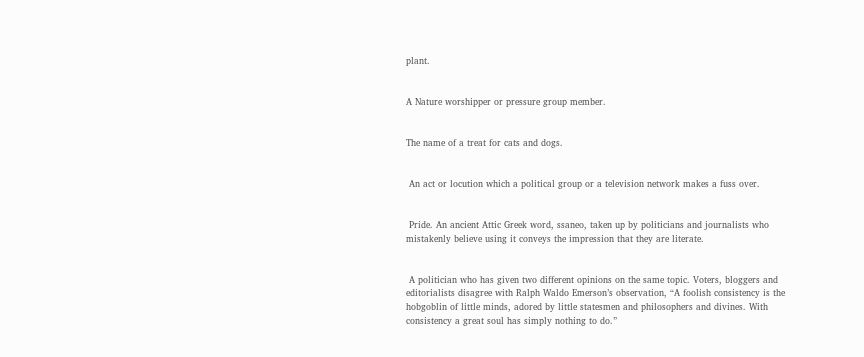plant.


A Nature worshipper or pressure group member.


The name of a treat for cats and dogs.


 An act or locution which a political group or a television network makes a fuss over.


 Pride. An ancient Attic Greek word, ssaneo, taken up by politicians and journalists who mistakenly believe using it conveys the impression that they are literate.


 A politician who has given two different opinions on the same topic. Voters, bloggers and editorialists disagree with Ralph Waldo Emerson’s observation, “A foolish consistency is the hobgoblin of little minds, adored by little statesmen and philosophers and divines. With consistency a great soul has simply nothing to do.”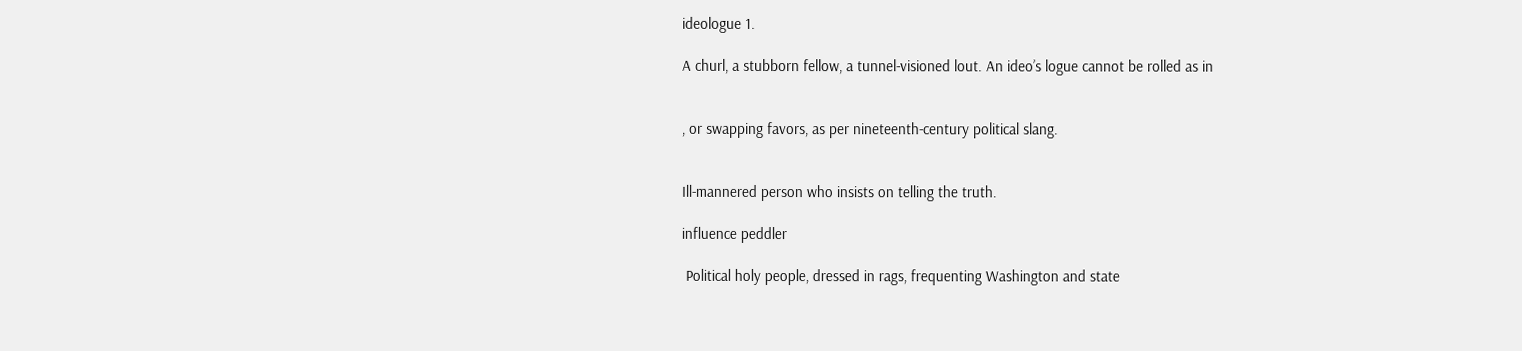ideologue 1.

A churl, a stubborn fellow, a tunnel-visioned lout. An ideo’s logue cannot be rolled as in


, or swapping favors, as per nineteenth-century political slang.


Ill-mannered person who insists on telling the truth.

influence peddler

 Political holy people, dressed in rags, frequenting Washington and state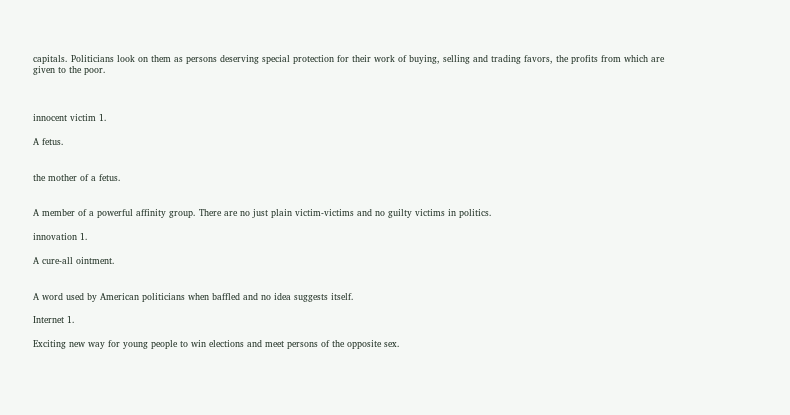capitals. Politicians look on them as persons deserving special protection for their work of buying, selling and trading favors, the profits from which are given to the poor.



innocent victim 1.

A fetus.


the mother of a fetus.


A member of a powerful affinity group. There are no just plain victim-victims and no guilty victims in politics.

innovation 1.

A cure-all ointment.


A word used by American politicians when baffled and no idea suggests itself.

Internet 1.

Exciting new way for young people to win elections and meet persons of the opposite sex.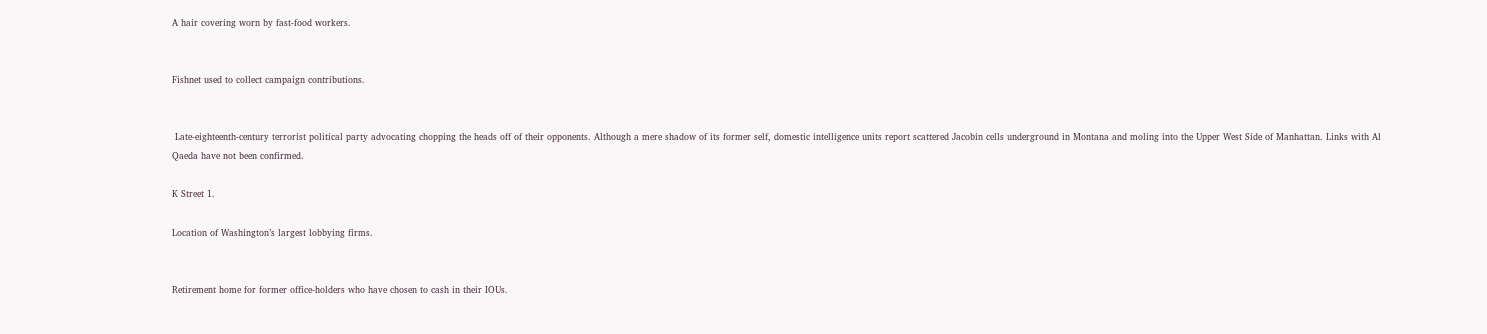A hair covering worn by fast-food workers.


Fishnet used to collect campaign contributions.


 Late-eighteenth-century terrorist political party advocating chopping the heads off of their opponents. Although a mere shadow of its former self, domestic intelligence units report scattered Jacobin cells underground in Montana and moling into the Upper West Side of Manhattan. Links with Al Qaeda have not been confirmed.

K Street 1.

Location of Washington’s largest lobbying firms.


Retirement home for former office-holders who have chosen to cash in their IOUs.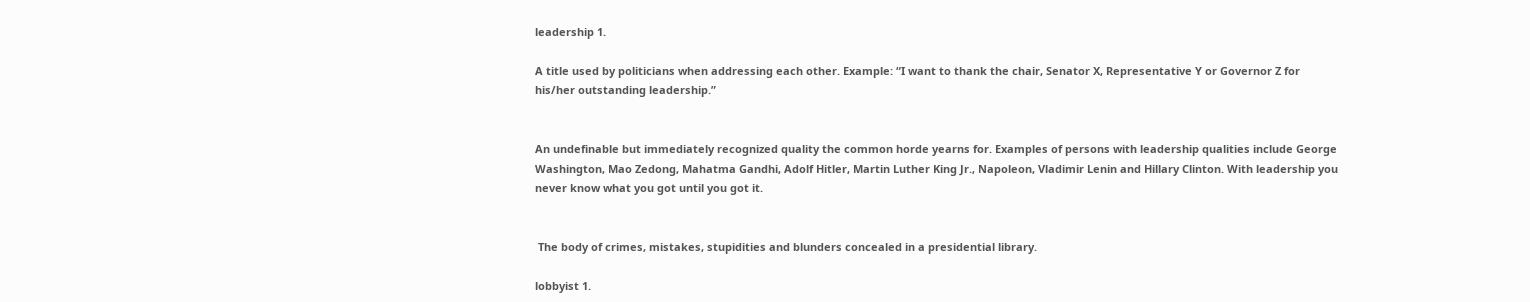leadership 1.

A title used by politicians when addressing each other. Example: “I want to thank the chair, Senator X, Representative Y or Governor Z for his/her outstanding leadership.”


An undefinable but immediately recognized quality the common horde yearns for. Examples of persons with leadership qualities include George Washington, Mao Zedong, Mahatma Gandhi, Adolf Hitler, Martin Luther King Jr., Napoleon, Vladimir Lenin and Hillary Clinton. With leadership you never know what you got until you got it.


 The body of crimes, mistakes, stupidities and blunders concealed in a presidential library.

lobbyist 1.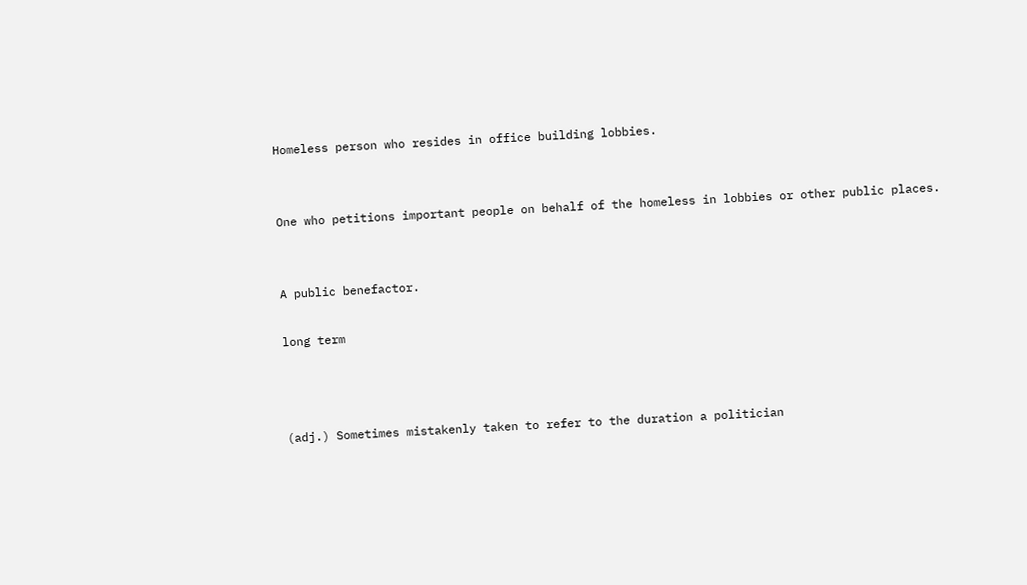Homeless person who resides in office building lobbies.


One who petitions important people on behalf of the homeless in lobbies or other public places.


A public benefactor.

long term



(adj.) Sometimes mistakenly taken to refer to the duration a politician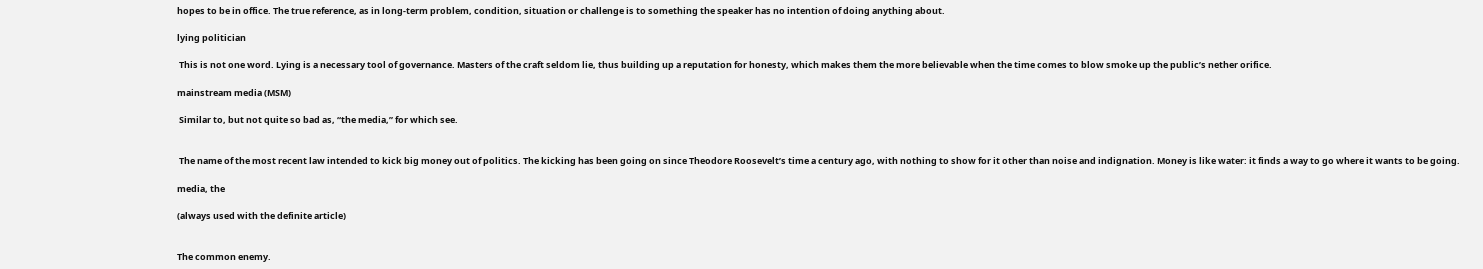hopes to be in office. The true reference, as in long-term problem, condition, situation or challenge is to something the speaker has no intention of doing anything about.

lying politician

 This is not one word. Lying is a necessary tool of governance. Masters of the craft seldom lie, thus building up a reputation for honesty, which makes them the more believable when the time comes to blow smoke up the public’s nether orifice.

mainstream media (MSM)

 Similar to, but not quite so bad as, “the media,” for which see.


 The name of the most recent law intended to kick big money out of politics. The kicking has been going on since Theodore Roosevelt’s time a century ago, with nothing to show for it other than noise and indignation. Money is like water: it finds a way to go where it wants to be going.

media, the

(always used with the definite article)


The common enemy.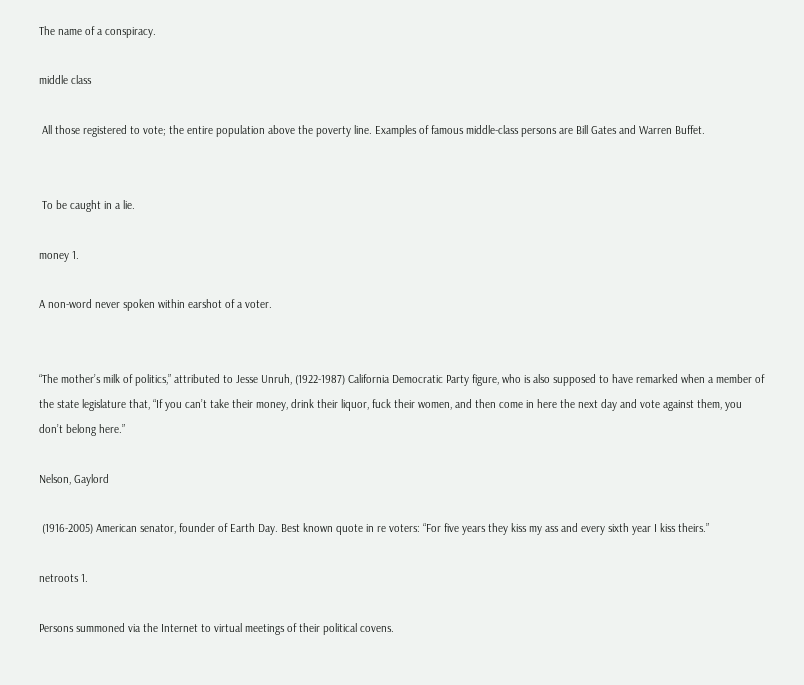The name of a conspiracy.

middle class

 All those registered to vote; the entire population above the poverty line. Examples of famous middle-class persons are Bill Gates and Warren Buffet.


 To be caught in a lie.

money 1.

A non-word never spoken within earshot of a voter.


“The mother’s milk of politics,” attributed to Jesse Unruh, (1922-1987) California Democratic Party figure, who is also supposed to have remarked when a member of the state legislature that, “If you can’t take their money, drink their liquor, fuck their women, and then come in here the next day and vote against them, you don’t belong here.”

Nelson, Gaylord

 (1916-2005) American senator, founder of Earth Day. Best known quote in re voters: “For five years they kiss my ass and every sixth year I kiss theirs.”

netroots 1.

Persons summoned via the Internet to virtual meetings of their political covens.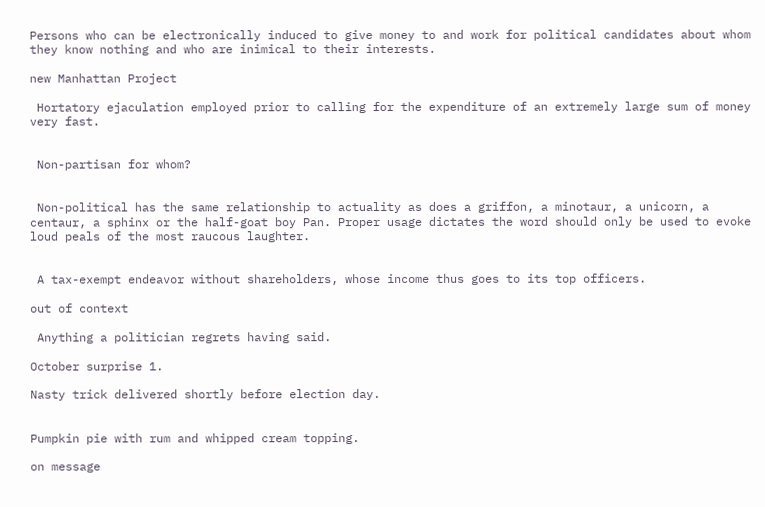Persons who can be electronically induced to give money to and work for political candidates about whom they know nothing and who are inimical to their interests.

new Manhattan Project

 Hortatory ejaculation employed prior to calling for the expenditure of an extremely large sum of money very fast.


 Non-partisan for whom?


 Non-political has the same relationship to actuality as does a griffon, a minotaur, a unicorn, a centaur, a sphinx or the half-goat boy Pan. Proper usage dictates the word should only be used to evoke loud peals of the most raucous laughter.


 A tax-exempt endeavor without shareholders, whose income thus goes to its top officers.

out of context

 Anything a politician regrets having said.

October surprise 1.

Nasty trick delivered shortly before election day.


Pumpkin pie with rum and whipped cream topping.

on message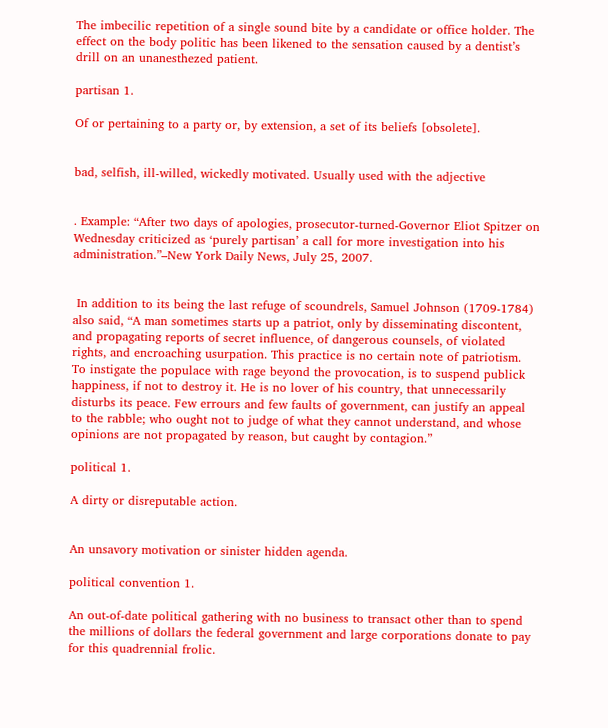The imbecilic repetition of a single sound bite by a candidate or office holder. The effect on the body politic has been likened to the sensation caused by a dentist’s drill on an unanesthezed patient.

partisan 1.

Of or pertaining to a party or, by extension, a set of its beliefs [obsolete].


bad, selfish, ill-willed, wickedly motivated. Usually used with the adjective


. Example: “After two days of apologies, prosecutor-turned-Governor Eliot Spitzer on Wednesday criticized as ‘purely partisan’ a call for more investigation into his administration.”–New York Daily News, July 25, 2007.


 In addition to its being the last refuge of scoundrels, Samuel Johnson (1709-1784) also said, “A man sometimes starts up a patriot, only by disseminating discontent, and propagating reports of secret influence, of dangerous counsels, of violated rights, and encroaching usurpation. This practice is no certain note of patriotism. To instigate the populace with rage beyond the provocation, is to suspend publick happiness, if not to destroy it. He is no lover of his country, that unnecessarily disturbs its peace. Few errours and few faults of government, can justify an appeal to the rabble; who ought not to judge of what they cannot understand, and whose opinions are not propagated by reason, but caught by contagion.”

political 1.

A dirty or disreputable action.


An unsavory motivation or sinister hidden agenda.

political convention 1.

An out-of-date political gathering with no business to transact other than to spend the millions of dollars the federal government and large corporations donate to pay for this quadrennial frolic.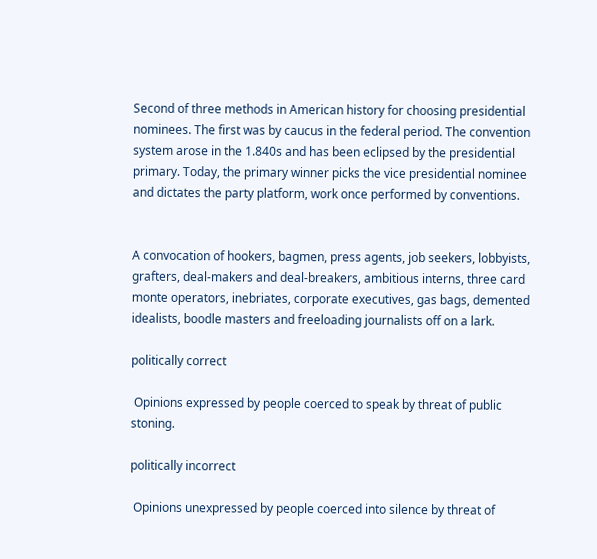Second of three methods in American history for choosing presidential nominees. The first was by caucus in the federal period. The convention system arose in the 1.840s and has been eclipsed by the presidential primary. Today, the primary winner picks the vice presidential nominee and dictates the party platform, work once performed by conventions.


A convocation of hookers, bagmen, press agents, job seekers, lobbyists, grafters, deal-makers and deal-breakers, ambitious interns, three card monte operators, inebriates, corporate executives, gas bags, demented idealists, boodle masters and freeloading journalists off on a lark.

politically correct

 Opinions expressed by people coerced to speak by threat of public stoning.

politically incorrect

 Opinions unexpressed by people coerced into silence by threat of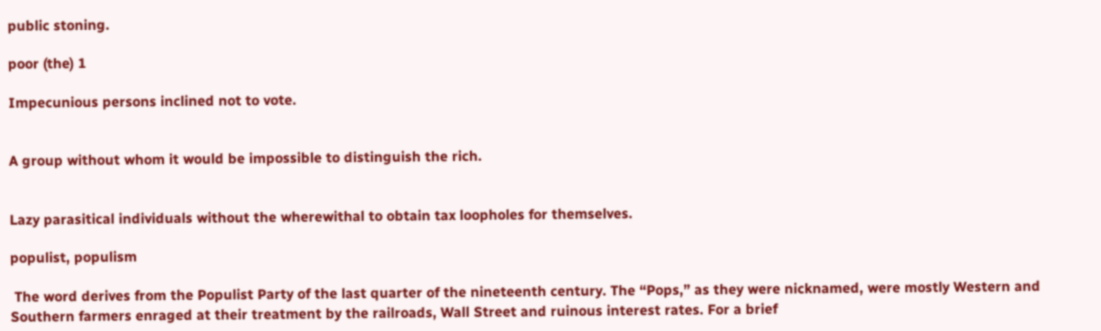public stoning.

poor (the) 1

Impecunious persons inclined not to vote.


A group without whom it would be impossible to distinguish the rich.


Lazy parasitical individuals without the wherewithal to obtain tax loopholes for themselves.

populist, populism

 The word derives from the Populist Party of the last quarter of the nineteenth century. The “Pops,” as they were nicknamed, were mostly Western and Southern farmers enraged at their treatment by the railroads, Wall Street and ruinous interest rates. For a brief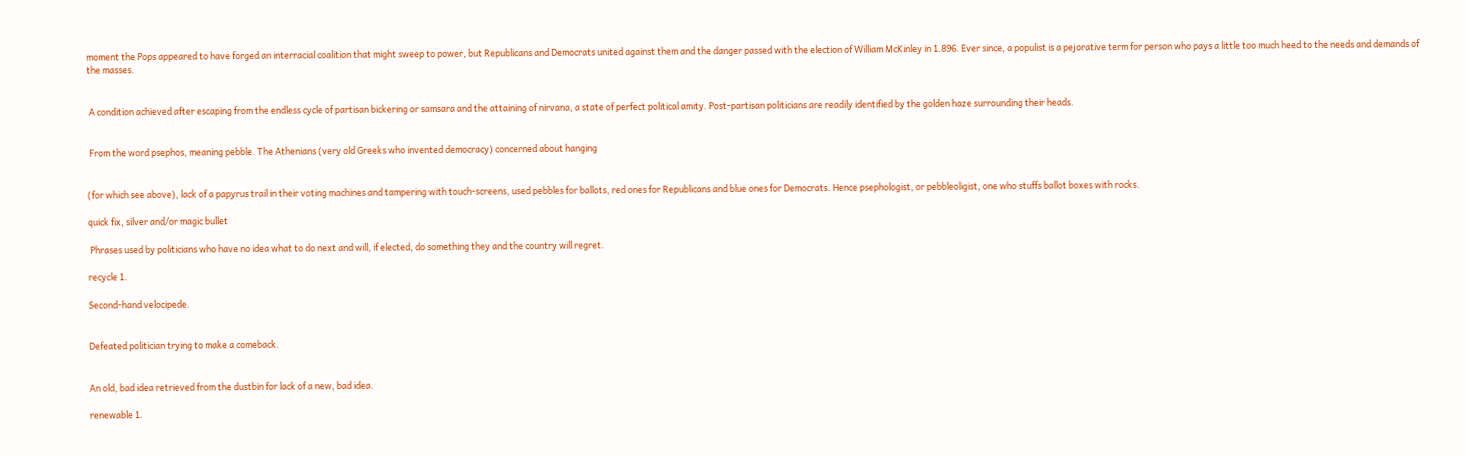moment the Pops appeared to have forged an interracial coalition that might sweep to power, but Republicans and Democrats united against them and the danger passed with the election of William McKinley in 1.896. Ever since, a populist is a pejorative term for person who pays a little too much heed to the needs and demands of the masses.


 A condition achieved after escaping from the endless cycle of partisan bickering or samsara and the attaining of nirvana, a state of perfect political amity. Post-partisan politicians are readily identified by the golden haze surrounding their heads.


 From the word psephos, meaning pebble. The Athenians (very old Greeks who invented democracy) concerned about hanging


(for which see above), lack of a papyrus trail in their voting machines and tampering with touch-screens, used pebbles for ballots, red ones for Republicans and blue ones for Democrats. Hence psephologist, or pebbleoligist, one who stuffs ballot boxes with rocks.

quick fix, silver and/or magic bullet

 Phrases used by politicians who have no idea what to do next and will, if elected, do something they and the country will regret.

recycle 1.

Second-hand velocipede.


Defeated politician trying to make a comeback.


An old, bad idea retrieved from the dustbin for lack of a new, bad idea.

renewable 1.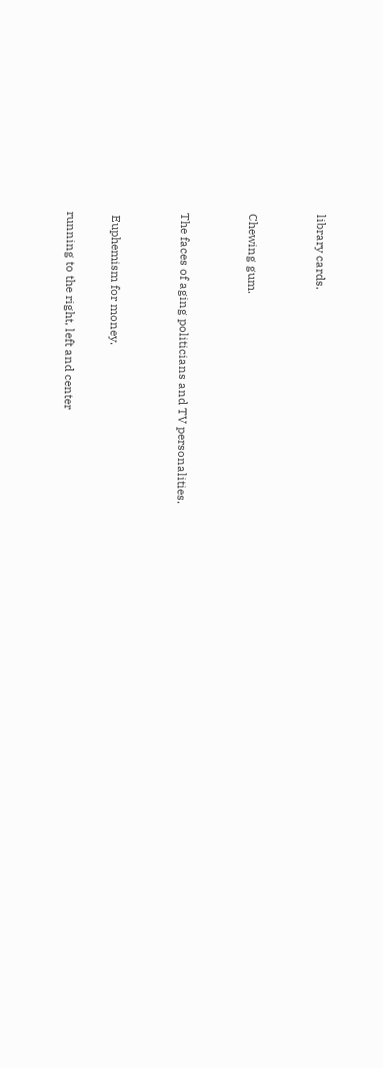library cards.


Chewing gum.


The faces of aging politicians and TV personalities.


 Euphemism for money.

running to the right, left and center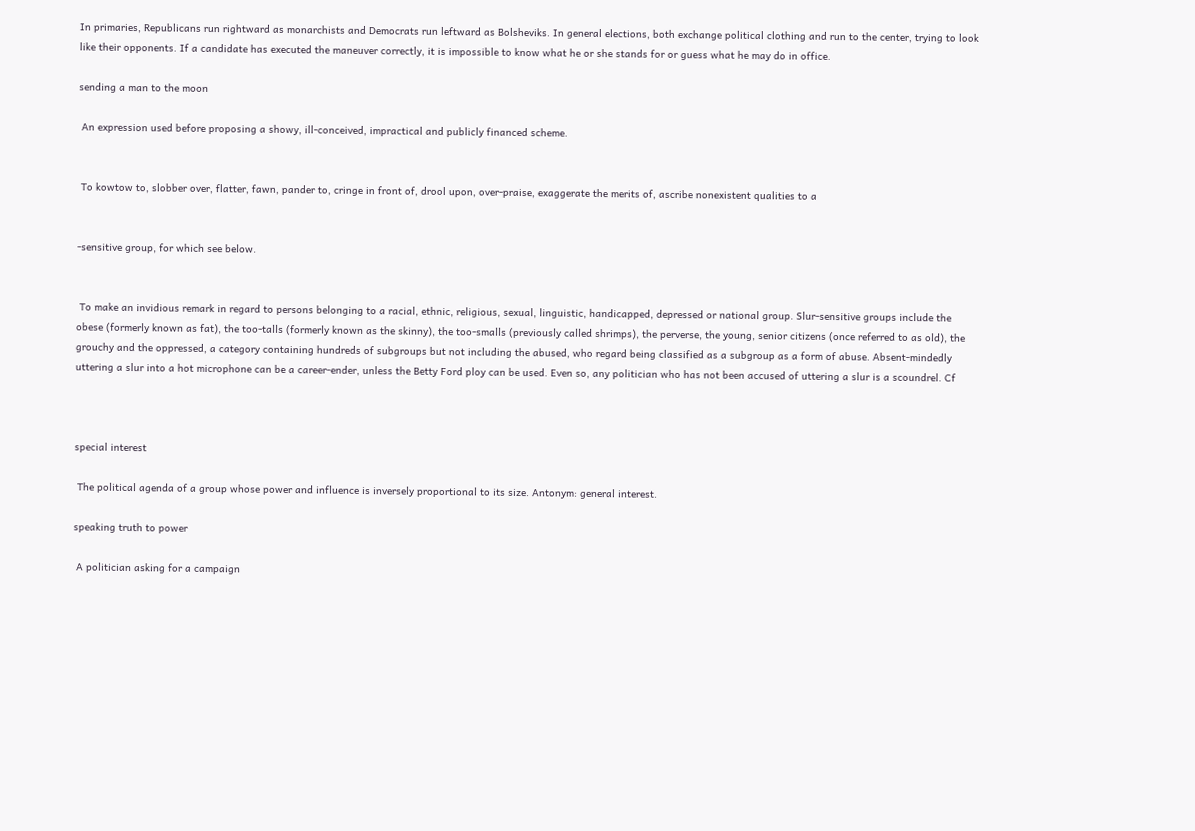In primaries, Republicans run rightward as monarchists and Democrats run leftward as Bolsheviks. In general elections, both exchange political clothing and run to the center, trying to look like their opponents. If a candidate has executed the maneuver correctly, it is impossible to know what he or she stands for or guess what he may do in office.

sending a man to the moon

 An expression used before proposing a showy, ill-conceived, impractical and publicly financed scheme.


 To kowtow to, slobber over, flatter, fawn, pander to, cringe in front of, drool upon, over-praise, exaggerate the merits of, ascribe nonexistent qualities to a


-sensitive group, for which see below.


 To make an invidious remark in regard to persons belonging to a racial, ethnic, religious, sexual, linguistic, handicapped, depressed or national group. Slur-sensitive groups include the obese (formerly known as fat), the too-talls (formerly known as the skinny), the too-smalls (previously called shrimps), the perverse, the young, senior citizens (once referred to as old), the grouchy and the oppressed, a category containing hundreds of subgroups but not including the abused, who regard being classified as a subgroup as a form of abuse. Absent-mindedly uttering a slur into a hot microphone can be a career-ender, unless the Betty Ford ploy can be used. Even so, any politician who has not been accused of uttering a slur is a scoundrel. Cf



special interest

 The political agenda of a group whose power and influence is inversely proportional to its size. Antonym: general interest.

speaking truth to power

 A politician asking for a campaign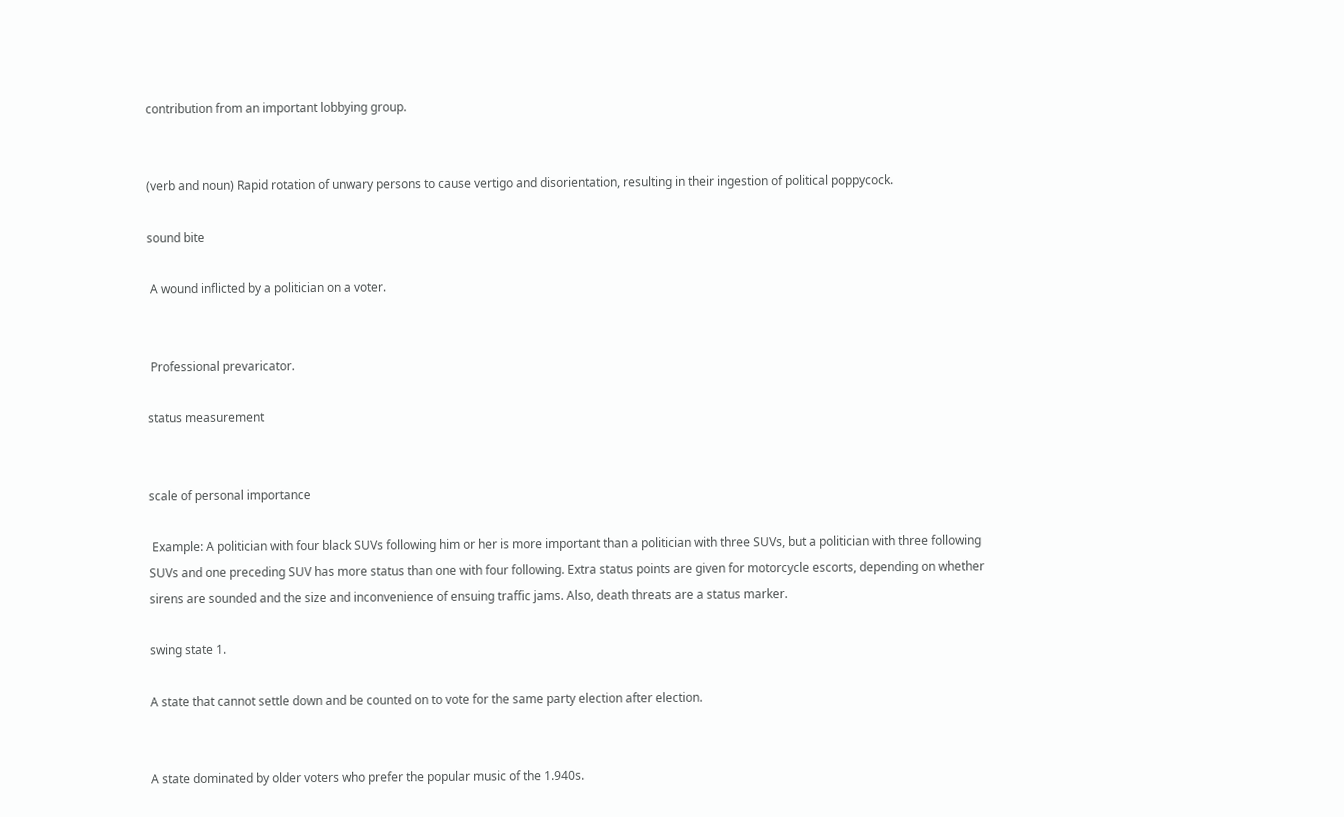contribution from an important lobbying group.


(verb and noun) Rapid rotation of unwary persons to cause vertigo and disorientation, resulting in their ingestion of political poppycock.

sound bite

 A wound inflicted by a politician on a voter.


 Professional prevaricator.

status measurement


scale of personal importance

 Example: A politician with four black SUVs following him or her is more important than a politician with three SUVs, but a politician with three following SUVs and one preceding SUV has more status than one with four following. Extra status points are given for motorcycle escorts, depending on whether sirens are sounded and the size and inconvenience of ensuing traffic jams. Also, death threats are a status marker.

swing state 1.

A state that cannot settle down and be counted on to vote for the same party election after election.


A state dominated by older voters who prefer the popular music of the 1.940s.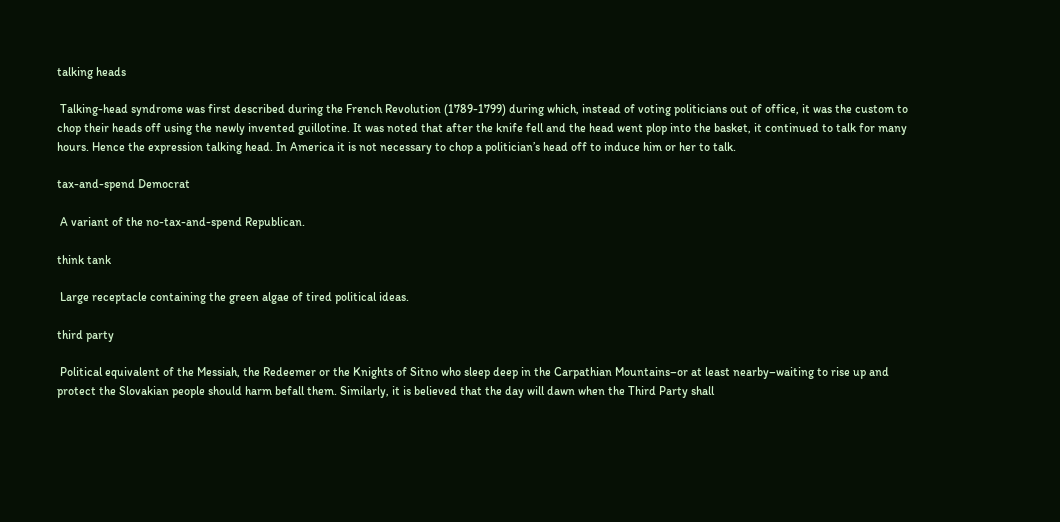talking heads

 Talking-head syndrome was first described during the French Revolution (1789-1799) during which, instead of voting politicians out of office, it was the custom to chop their heads off using the newly invented guillotine. It was noted that after the knife fell and the head went plop into the basket, it continued to talk for many hours. Hence the expression talking head. In America it is not necessary to chop a politician’s head off to induce him or her to talk.

tax-and-spend Democrat

 A variant of the no-tax-and-spend Republican.

think tank

 Large receptacle containing the green algae of tired political ideas.

third party

 Political equivalent of the Messiah, the Redeemer or the Knights of Sitno who sleep deep in the Carpathian Mountains–or at least nearby–waiting to rise up and protect the Slovakian people should harm befall them. Similarly, it is believed that the day will dawn when the Third Party shall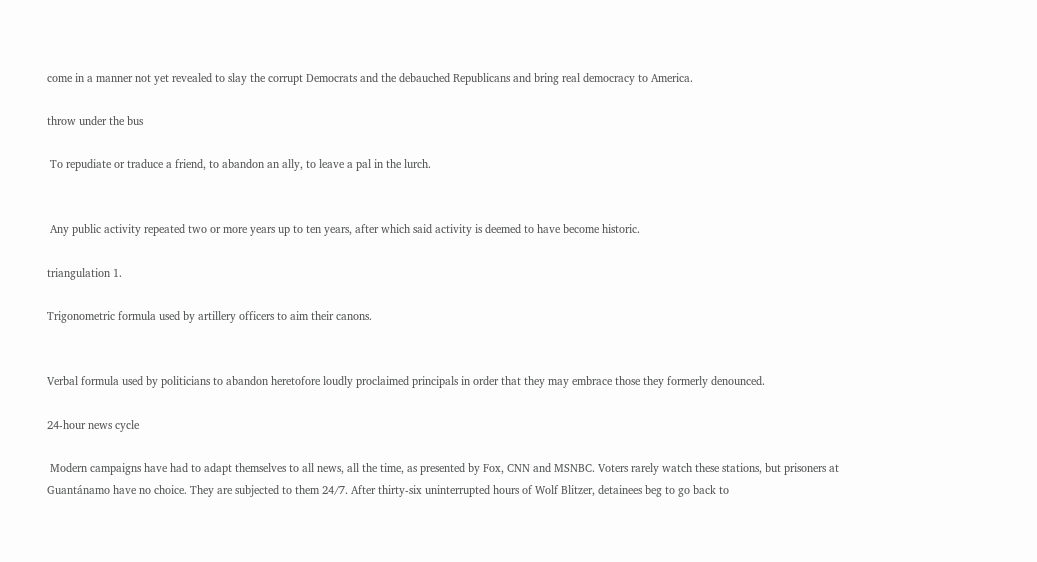come in a manner not yet revealed to slay the corrupt Democrats and the debauched Republicans and bring real democracy to America.

throw under the bus

 To repudiate or traduce a friend, to abandon an ally, to leave a pal in the lurch.


 Any public activity repeated two or more years up to ten years, after which said activity is deemed to have become historic.

triangulation 1.

Trigonometric formula used by artillery officers to aim their canons.


Verbal formula used by politicians to abandon heretofore loudly proclaimed principals in order that they may embrace those they formerly denounced.

24-hour news cycle

 Modern campaigns have had to adapt themselves to all news, all the time, as presented by Fox, CNN and MSNBC. Voters rarely watch these stations, but prisoners at Guantánamo have no choice. They are subjected to them 24/7. After thirty-six uninterrupted hours of Wolf Blitzer, detainees beg to go back to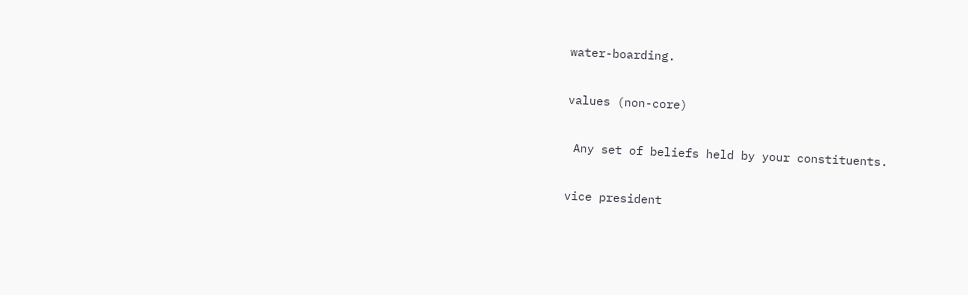water-boarding.

values (non-core)

 Any set of beliefs held by your constituents.

vice president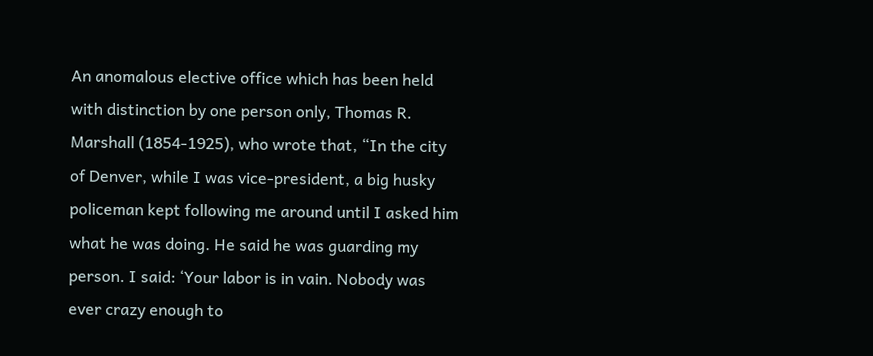An anomalous elective office which has been held with distinction by one person only, Thomas R. Marshall (1854-1925), who wrote that, “In the city of Denver, while I was vice-president, a big husky policeman kept following me around until I asked him what he was doing. He said he was guarding my person. I said: ‘Your labor is in vain. Nobody was ever crazy enough to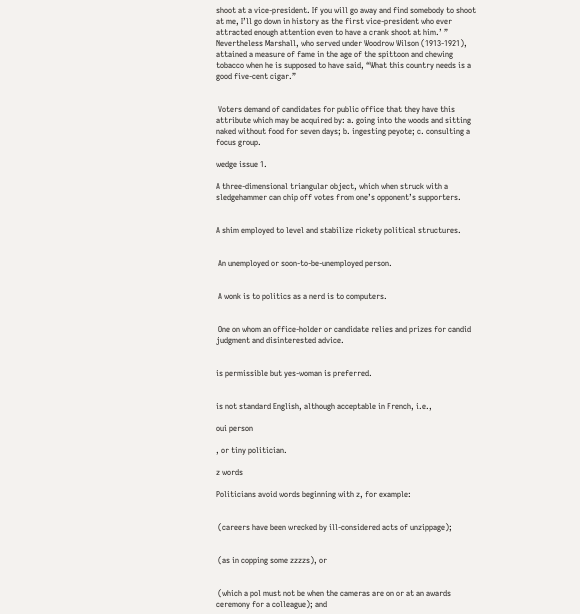shoot at a vice-president. If you will go away and find somebody to shoot at me, I’ll go down in history as the first vice-president who ever attracted enough attention even to have a crank shoot at him.’ ” Nevertheless Marshall, who served under Woodrow Wilson (1913-1921), attained a measure of fame in the age of the spittoon and chewing tobacco when he is supposed to have said, “What this country needs is a good five-cent cigar.”


 Voters demand of candidates for public office that they have this attribute which may be acquired by: a. going into the woods and sitting naked without food for seven days; b. ingesting peyote; c. consulting a focus group.

wedge issue 1.

A three-dimensional triangular object, which when struck with a sledgehammer can chip off votes from one’s opponent’s supporters.


A shim employed to level and stabilize rickety political structures.


 An unemployed or soon-to-be-unemployed person.


 A wonk is to politics as a nerd is to computers.


 One on whom an office-holder or candidate relies and prizes for candid judgment and disinterested advice.


is permissible but yes-woman is preferred.


is not standard English, although acceptable in French, i.e.,

oui person

, or tiny politician.

z words

Politicians avoid words beginning with z, for example:


 (careers have been wrecked by ill-considered acts of unzippage);


 (as in copping some zzzzs), or


 (which a pol must not be when the cameras are on or at an awards ceremony for a colleague); and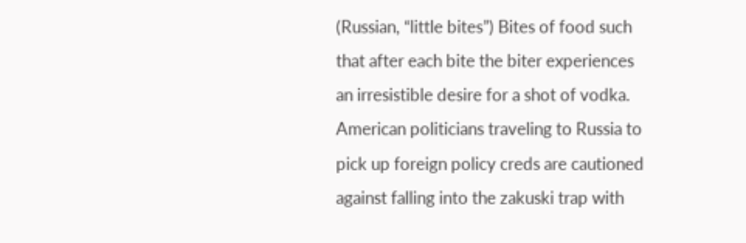(Russian, “little bites”) Bites of food such that after each bite the biter experiences an irresistible desire for a shot of vodka. American politicians traveling to Russia to pick up foreign policy creds are cautioned against falling into the zakuski trap with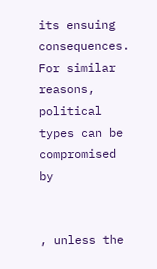its ensuing consequences. For similar reasons, political types can be compromised by


, unless the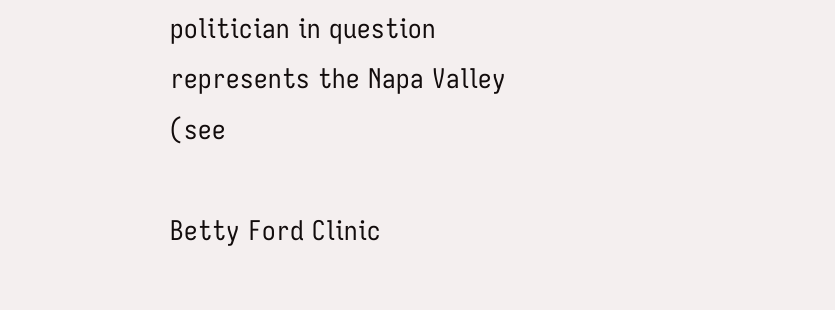politician in question represents the Napa Valley (see

Betty Ford Clinic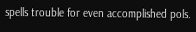spells trouble for even accomplished pols.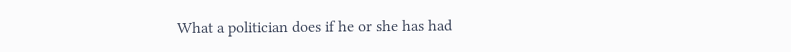What a politician does if he or she has had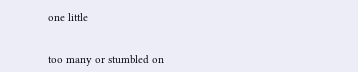one little


too many or stumbled on